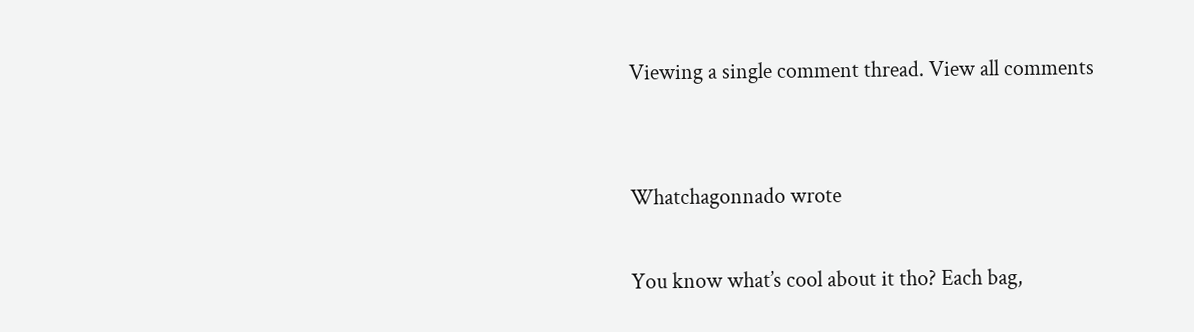Viewing a single comment thread. View all comments


Whatchagonnado wrote

You know what’s cool about it tho? Each bag,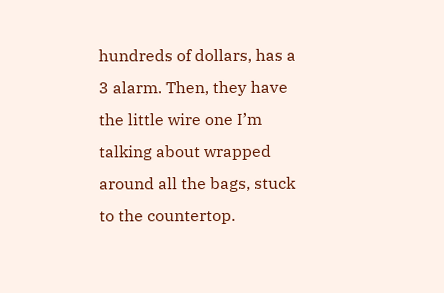hundreds of dollars, has a 3 alarm. Then, they have the little wire one I’m talking about wrapped around all the bags, stuck to the countertop.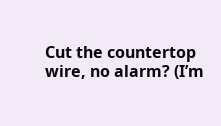Cut the countertop wire, no alarm? (I’m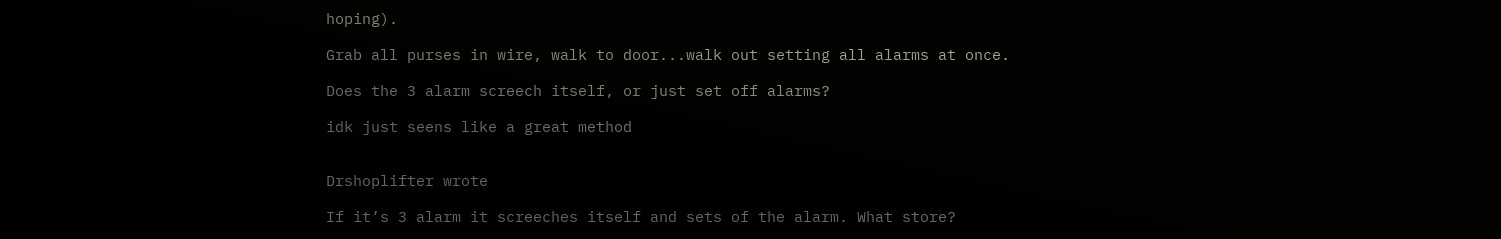hoping).

Grab all purses in wire, walk to door...walk out setting all alarms at once.

Does the 3 alarm screech itself, or just set off alarms?

idk just seens like a great method


Drshoplifter wrote

If it’s 3 alarm it screeches itself and sets of the alarm. What store?